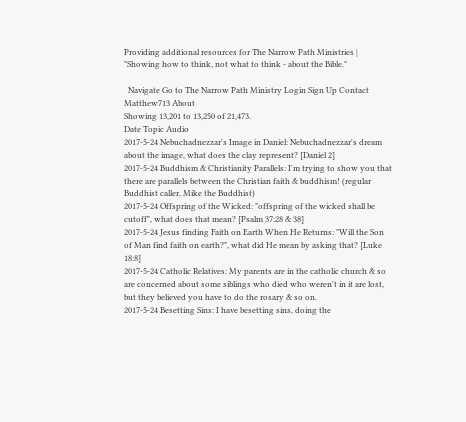Providing additional resources for The Narrow Path Ministries | "Showing how to think, not what to think - about the Bible."

  Navigate Go to The Narrow Path Ministry Login Sign Up Contact Matthew713 About
Showing 13,201 to 13,250 of 21,473.
Date Topic Audio
2017-5-24 Nebuchadnezzar's Image in Daniel: Nebuchadnezzar's dream about the image, what does the clay represent? [Daniel 2]
2017-5-24 Buddhism & Christianity Parallels: I'm trying to show you that there are parallels between the Christian faith & buddhism! (regular Buddhist caller, Mike the Buddhist)
2017-5-24 Offspring of the Wicked: "offspring of the wicked shall be cutoff", what does that mean? [Psalm 37:28 & 38]
2017-5-24 Jesus finding Faith on Earth When He Returns: "Will the Son of Man find faith on earth?", what did He mean by asking that? [Luke 18:8]
2017-5-24 Catholic Relatives: My parents are in the catholic church & so are concerned about some siblings who died who weren't in it are lost, but they believed you have to do the rosary & so on.
2017-5-24 Besetting Sins: I have besetting sins, doing the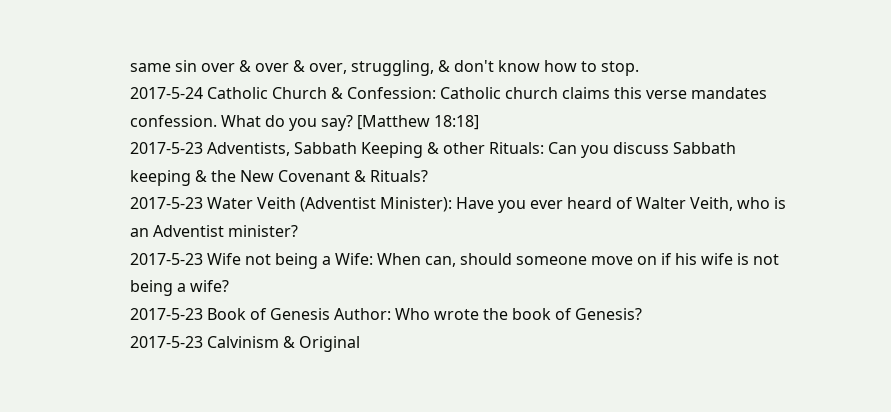same sin over & over & over, struggling, & don't know how to stop.
2017-5-24 Catholic Church & Confession: Catholic church claims this verse mandates confession. What do you say? [Matthew 18:18]
2017-5-23 Adventists, Sabbath Keeping & other Rituals: Can you discuss Sabbath keeping & the New Covenant & Rituals?
2017-5-23 Water Veith (Adventist Minister): Have you ever heard of Walter Veith, who is an Adventist minister?
2017-5-23 Wife not being a Wife: When can, should someone move on if his wife is not being a wife?
2017-5-23 Book of Genesis Author: Who wrote the book of Genesis?
2017-5-23 Calvinism & Original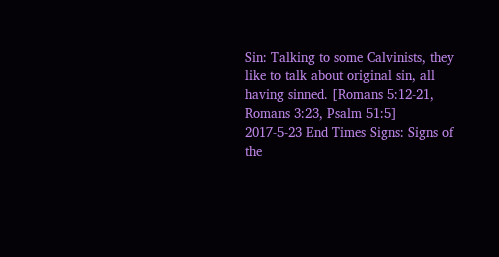Sin: Talking to some Calvinists, they like to talk about original sin, all having sinned. [Romans 5:12-21, Romans 3:23, Psalm 51:5]
2017-5-23 End Times Signs: Signs of the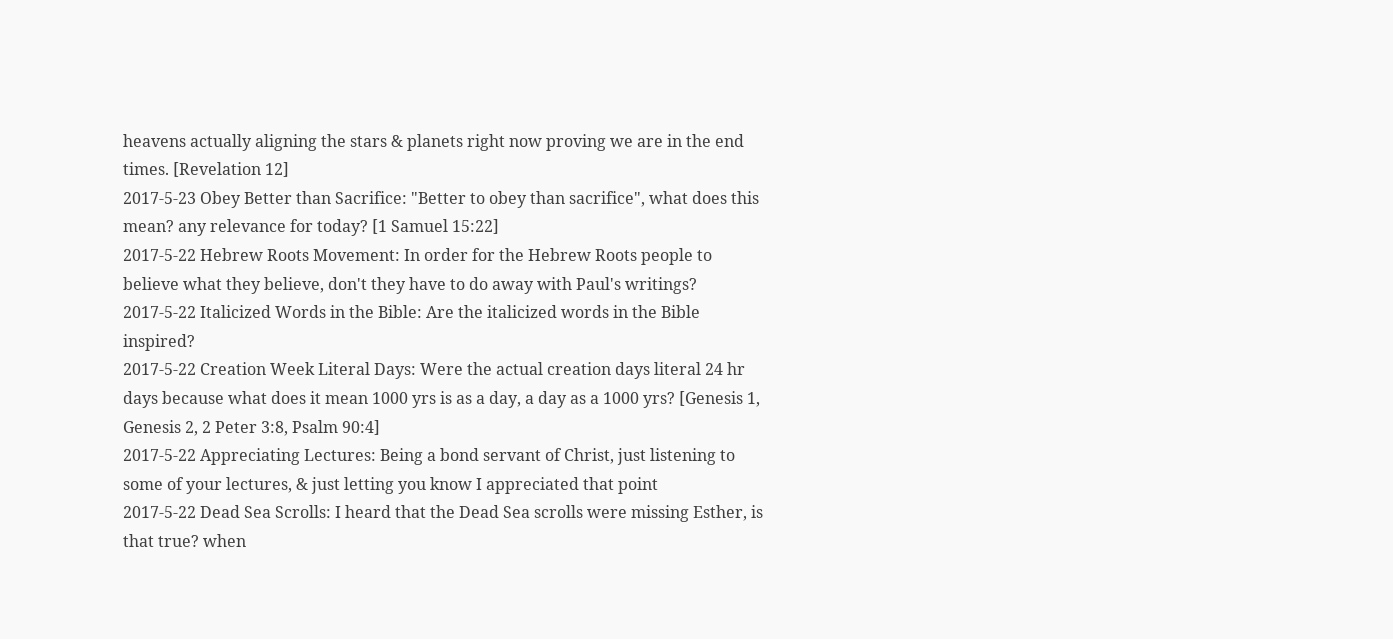heavens actually aligning the stars & planets right now proving we are in the end times. [Revelation 12]
2017-5-23 Obey Better than Sacrifice: "Better to obey than sacrifice", what does this mean? any relevance for today? [1 Samuel 15:22]
2017-5-22 Hebrew Roots Movement: In order for the Hebrew Roots people to believe what they believe, don't they have to do away with Paul's writings?
2017-5-22 Italicized Words in the Bible: Are the italicized words in the Bible inspired?
2017-5-22 Creation Week Literal Days: Were the actual creation days literal 24 hr days because what does it mean 1000 yrs is as a day, a day as a 1000 yrs? [Genesis 1, Genesis 2, 2 Peter 3:8, Psalm 90:4]
2017-5-22 Appreciating Lectures: Being a bond servant of Christ, just listening to some of your lectures, & just letting you know I appreciated that point
2017-5-22 Dead Sea Scrolls: I heard that the Dead Sea scrolls were missing Esther, is that true? when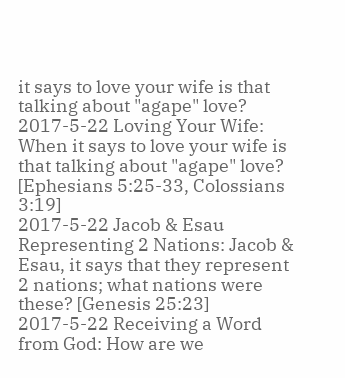it says to love your wife is that talking about "agape" love?
2017-5-22 Loving Your Wife: When it says to love your wife is that talking about "agape" love? [Ephesians 5:25-33, Colossians 3:19]
2017-5-22 Jacob & Esau Representing 2 Nations: Jacob & Esau, it says that they represent 2 nations; what nations were these? [Genesis 25:23]
2017-5-22 Receiving a Word from God: How are we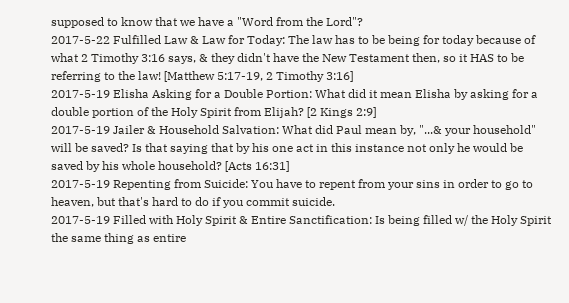supposed to know that we have a "Word from the Lord"?
2017-5-22 Fulfilled Law & Law for Today: The law has to be being for today because of what 2 Timothy 3:16 says, & they didn't have the New Testament then, so it HAS to be referring to the law! [Matthew 5:17-19, 2 Timothy 3:16]
2017-5-19 Elisha Asking for a Double Portion: What did it mean Elisha by asking for a double portion of the Holy Spirit from Elijah? [2 Kings 2:9]
2017-5-19 Jailer & Household Salvation: What did Paul mean by, "...& your household" will be saved? Is that saying that by his one act in this instance not only he would be saved by his whole household? [Acts 16:31]
2017-5-19 Repenting from Suicide: You have to repent from your sins in order to go to heaven, but that's hard to do if you commit suicide.
2017-5-19 Filled with Holy Spirit & Entire Sanctification: Is being filled w/ the Holy Spirit the same thing as entire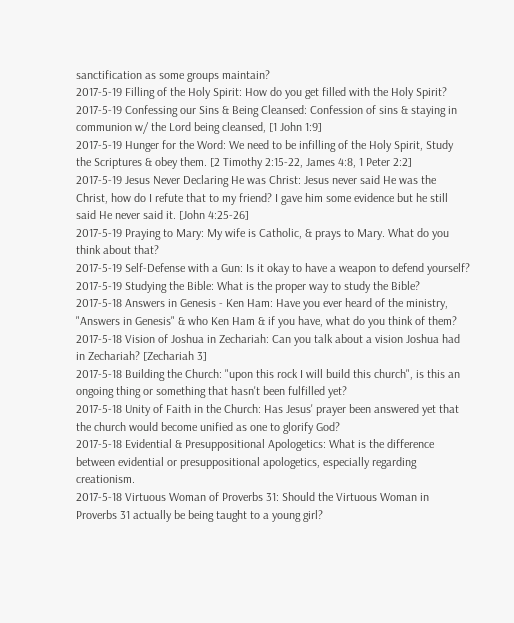sanctification as some groups maintain?
2017-5-19 Filling of the Holy Spirit: How do you get filled with the Holy Spirit?
2017-5-19 Confessing our Sins & Being Cleansed: Confession of sins & staying in communion w/ the Lord being cleansed, [1 John 1:9]
2017-5-19 Hunger for the Word: We need to be infilling of the Holy Spirit, Study the Scriptures & obey them. [2 Timothy 2:15-22, James 4:8, 1 Peter 2:2]
2017-5-19 Jesus Never Declaring He was Christ: Jesus never said He was the Christ, how do I refute that to my friend? I gave him some evidence but he still said He never said it. [John 4:25-26]
2017-5-19 Praying to Mary: My wife is Catholic, & prays to Mary. What do you think about that?
2017-5-19 Self-Defense with a Gun: Is it okay to have a weapon to defend yourself?
2017-5-19 Studying the Bible: What is the proper way to study the Bible?
2017-5-18 Answers in Genesis - Ken Ham: Have you ever heard of the ministry, "Answers in Genesis" & who Ken Ham & if you have, what do you think of them?
2017-5-18 Vision of Joshua in Zechariah: Can you talk about a vision Joshua had in Zechariah? [Zechariah 3]
2017-5-18 Building the Church: "upon this rock I will build this church", is this an ongoing thing or something that hasn't been fulfilled yet?
2017-5-18 Unity of Faith in the Church: Has Jesus' prayer been answered yet that the church would become unified as one to glorify God?
2017-5-18 Evidential & Presuppositional Apologetics: What is the difference between evidential or presuppositional apologetics, especially regarding creationism.
2017-5-18 Virtuous Woman of Proverbs 31: Should the Virtuous Woman in Proverbs 31 actually be being taught to a young girl?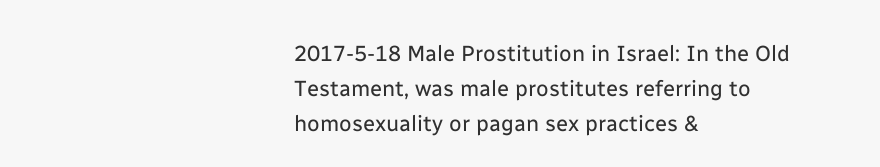2017-5-18 Male Prostitution in Israel: In the Old Testament, was male prostitutes referring to homosexuality or pagan sex practices &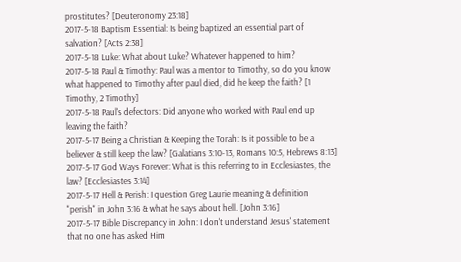prostitutes? [Deuteronomy 23:18]
2017-5-18 Baptism Essential: Is being baptized an essential part of salvation? [Acts 2:38]
2017-5-18 Luke: What about Luke? Whatever happened to him?
2017-5-18 Paul & Timothy: Paul was a mentor to Timothy, so do you know what happened to Timothy after paul died, did he keep the faith? [1 Timothy, 2 Timothy]
2017-5-18 Paul's defectors: Did anyone who worked with Paul end up leaving the faith?
2017-5-17 Being a Christian & Keeping the Torah: Is it possible to be a believer & still keep the law? [Galatians 3:10-13, Romans 10:5, Hebrews 8:13]
2017-5-17 God Ways Forever: What is this referring to in Ecclesiastes, the law? [Ecclesiastes 3:14]
2017-5-17 Hell & Perish: I question Greg Laurie meaning & definition "perish" in John 3:16 & what he says about hell. [John 3:16]
2017-5-17 Bible Discrepancy in John: I don't understand Jesus' statement that no one has asked Him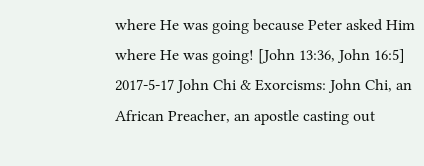where He was going because Peter asked Him where He was going! [John 13:36, John 16:5]
2017-5-17 John Chi & Exorcisms: John Chi, an African Preacher, an apostle casting out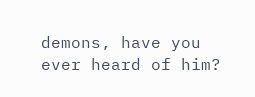demons, have you ever heard of him?